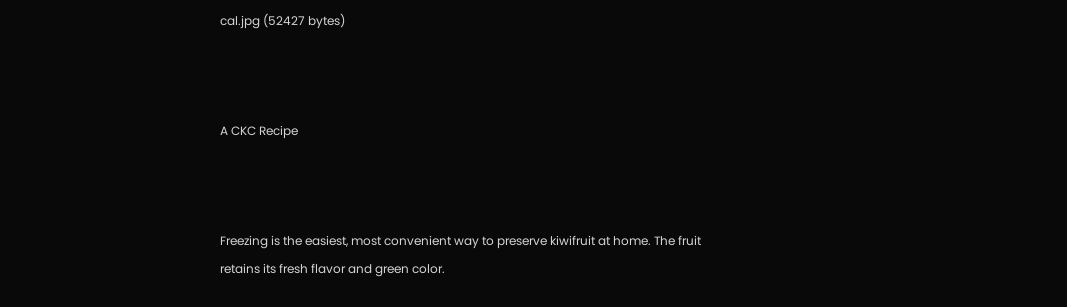cal.jpg (52427 bytes)



A CKC Recipe



Freezing is the easiest, most convenient way to preserve kiwifruit at home. The fruit retains its fresh flavor and green color.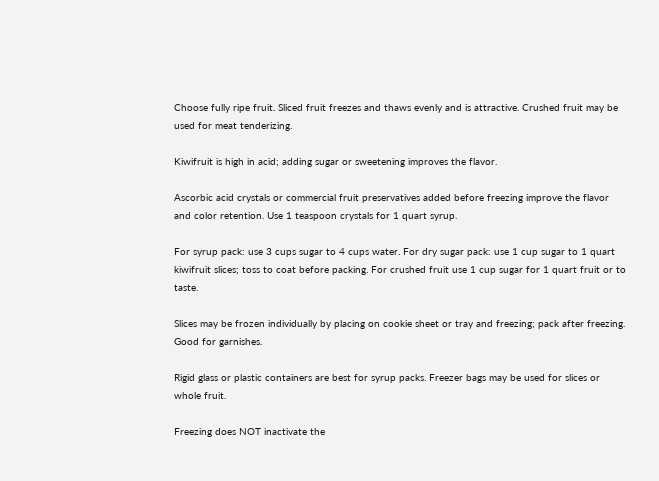Choose fully ripe fruit. Sliced fruit freezes and thaws evenly and is attractive. Crushed fruit may be used for meat tenderizing.

Kiwifruit is high in acid; adding sugar or sweetening improves the flavor.

Ascorbic acid crystals or commercial fruit preservatives added before freezing improve the flavor and color retention. Use 1 teaspoon crystals for 1 quart syrup.

For syrup pack: use 3 cups sugar to 4 cups water. For dry sugar pack: use 1 cup sugar to 1 quart kiwifruit slices; toss to coat before packing. For crushed fruit use 1 cup sugar for 1 quart fruit or to taste.

Slices may be frozen individually by placing on cookie sheet or tray and freezing; pack after freezing. Good for garnishes.

Rigid glass or plastic containers are best for syrup packs. Freezer bags may be used for slices or whole fruit.

Freezing does NOT inactivate the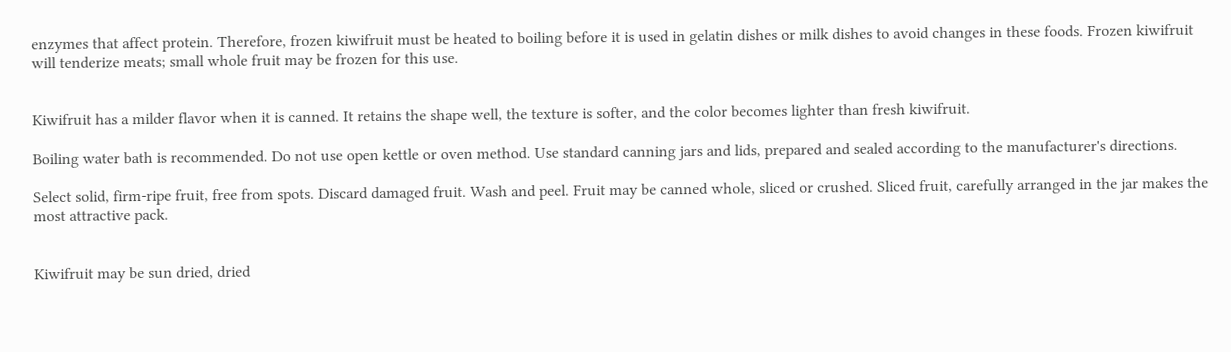enzymes that affect protein. Therefore, frozen kiwifruit must be heated to boiling before it is used in gelatin dishes or milk dishes to avoid changes in these foods. Frozen kiwifruit will tenderize meats; small whole fruit may be frozen for this use.


Kiwifruit has a milder flavor when it is canned. It retains the shape well, the texture is softer, and the color becomes lighter than fresh kiwifruit.

Boiling water bath is recommended. Do not use open kettle or oven method. Use standard canning jars and lids, prepared and sealed according to the manufacturer's directions.

Select solid, firm-ripe fruit, free from spots. Discard damaged fruit. Wash and peel. Fruit may be canned whole, sliced or crushed. Sliced fruit, carefully arranged in the jar makes the most attractive pack.


Kiwifruit may be sun dried, dried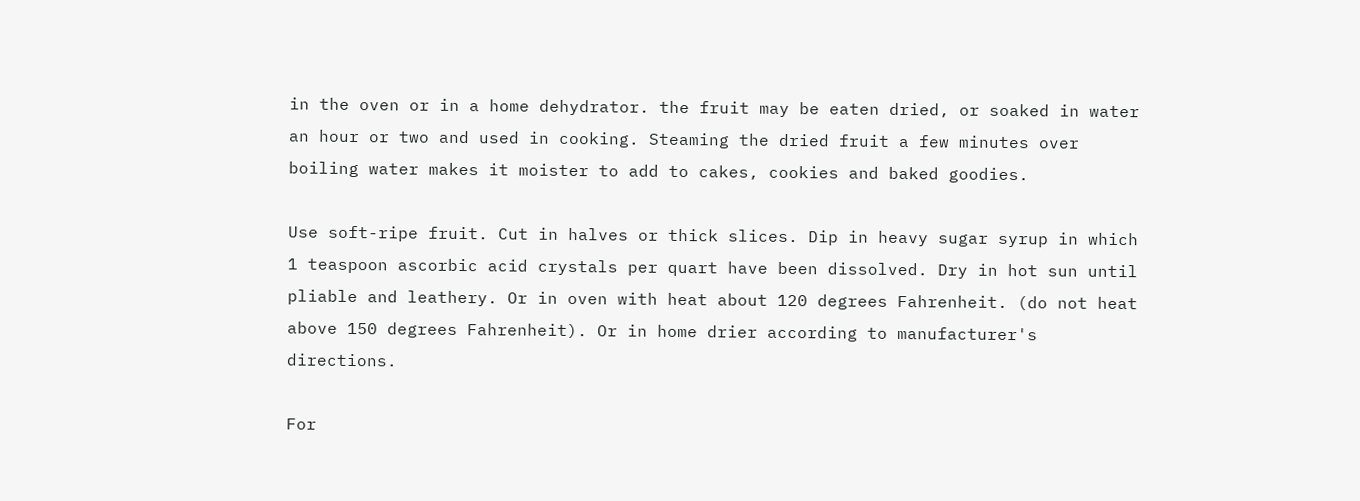in the oven or in a home dehydrator. the fruit may be eaten dried, or soaked in water an hour or two and used in cooking. Steaming the dried fruit a few minutes over boiling water makes it moister to add to cakes, cookies and baked goodies.

Use soft-ripe fruit. Cut in halves or thick slices. Dip in heavy sugar syrup in which 1 teaspoon ascorbic acid crystals per quart have been dissolved. Dry in hot sun until pliable and leathery. Or in oven with heat about 120 degrees Fahrenheit. (do not heat above 150 degrees Fahrenheit). Or in home drier according to manufacturer's directions.

For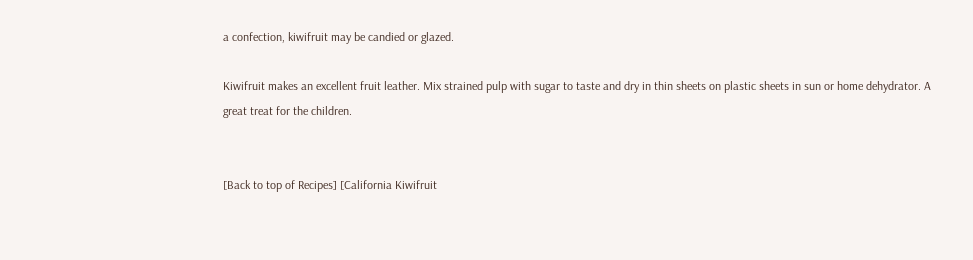a confection, kiwifruit may be candied or glazed.

Kiwifruit makes an excellent fruit leather. Mix strained pulp with sugar to taste and dry in thin sheets on plastic sheets in sun or home dehydrator. A great treat for the children.


[Back to top of Recipes] [California Kiwifruit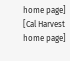home page]
[Cal Harvest home page]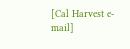[Cal Harvest e-mail]